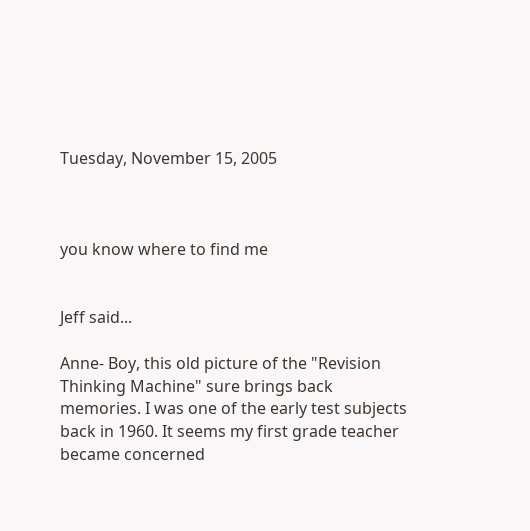Tuesday, November 15, 2005



you know where to find me


Jeff said...

Anne- Boy, this old picture of the "Revision Thinking Machine" sure brings back memories. I was one of the early test subjects back in 1960. It seems my first grade teacher became concerned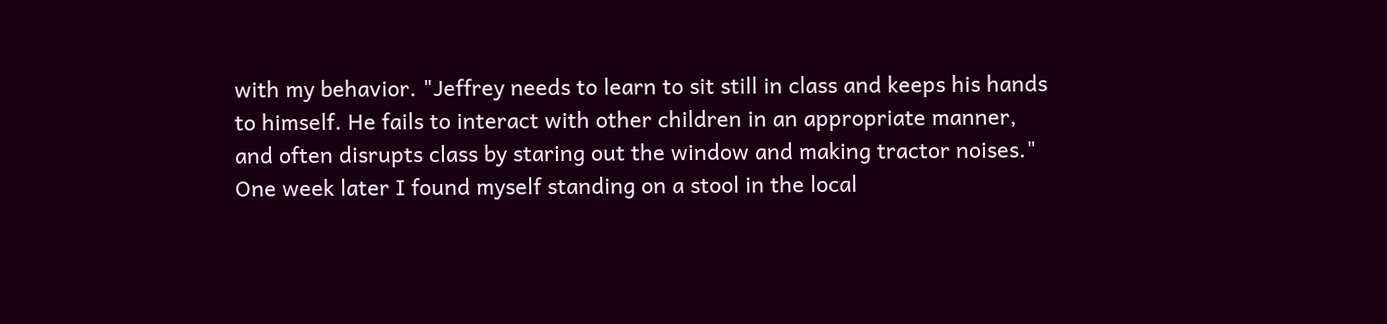with my behavior. "Jeffrey needs to learn to sit still in class and keeps his hands to himself. He fails to interact with other children in an appropriate manner, and often disrupts class by staring out the window and making tractor noises."
One week later I found myself standing on a stool in the local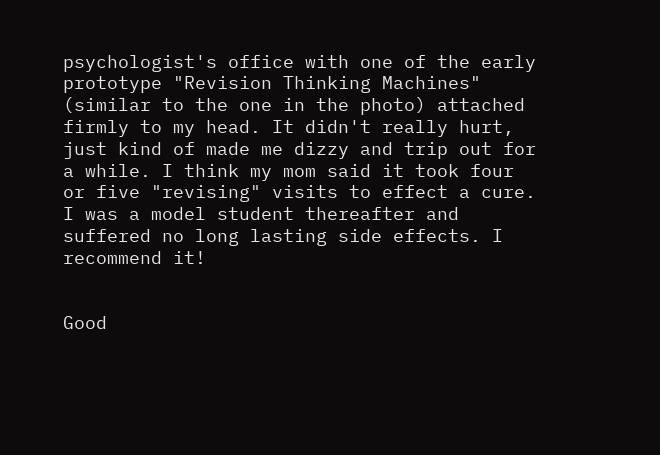psychologist's office with one of the early prototype "Revision Thinking Machines" (similar to the one in the photo) attached firmly to my head. It didn't really hurt, just kind of made me dizzy and trip out for a while. I think my mom said it took four or five "revising" visits to effect a cure. I was a model student thereafter and suffered no long lasting side effects. I recommend it!


Good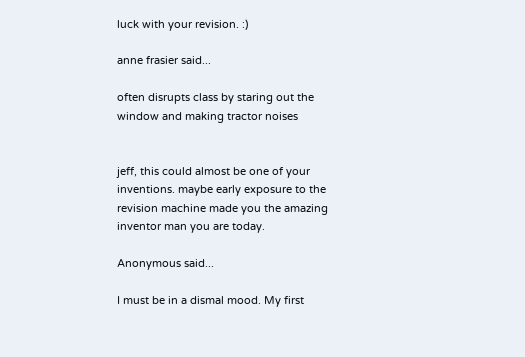luck with your revision. :)

anne frasier said...

often disrupts class by staring out the window and making tractor noises


jeff, this could almost be one of your inventions. maybe early exposure to the revision machine made you the amazing inventor man you are today.

Anonymous said...

I must be in a dismal mood. My first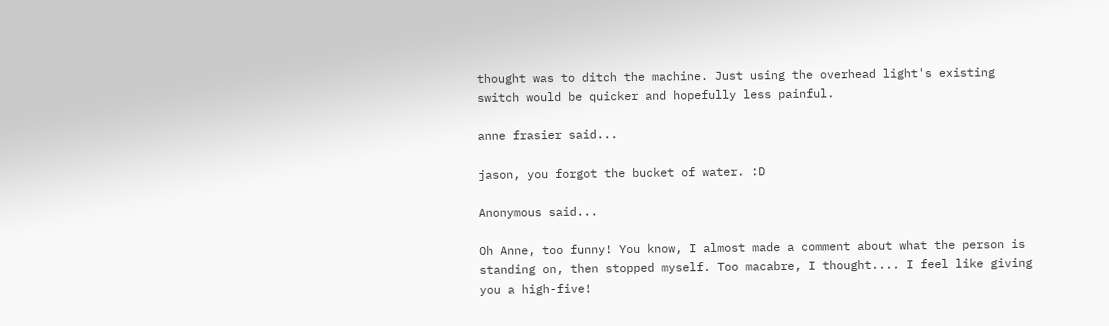thought was to ditch the machine. Just using the overhead light's existing switch would be quicker and hopefully less painful.

anne frasier said...

jason, you forgot the bucket of water. :D

Anonymous said...

Oh Anne, too funny! You know, I almost made a comment about what the person is standing on, then stopped myself. Too macabre, I thought.... I feel like giving you a high-five!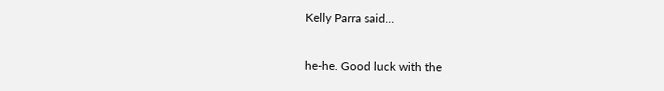Kelly Parra said...

he-he. Good luck with the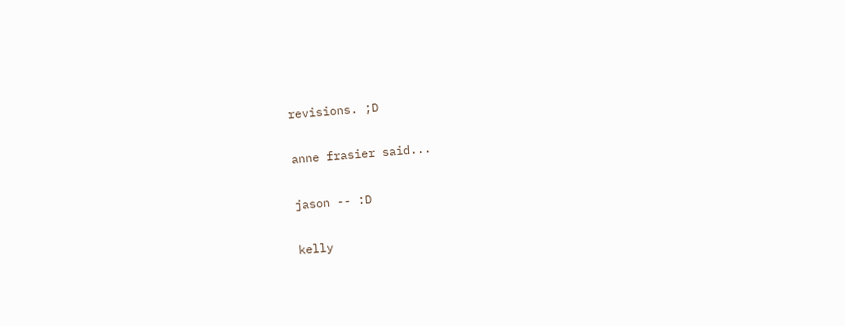revisions. ;D

anne frasier said...

jason -- :D

kelly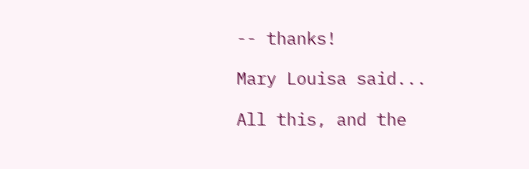-- thanks!

Mary Louisa said...

All this, and the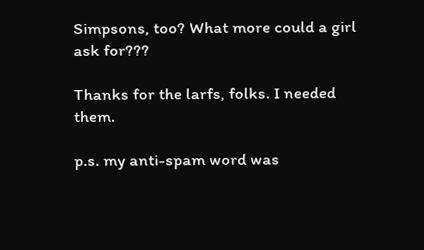Simpsons, too? What more could a girl ask for???

Thanks for the larfs, folks. I needed them.

p.s. my anti-spam word was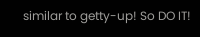similar to getty-up! So DO IT!